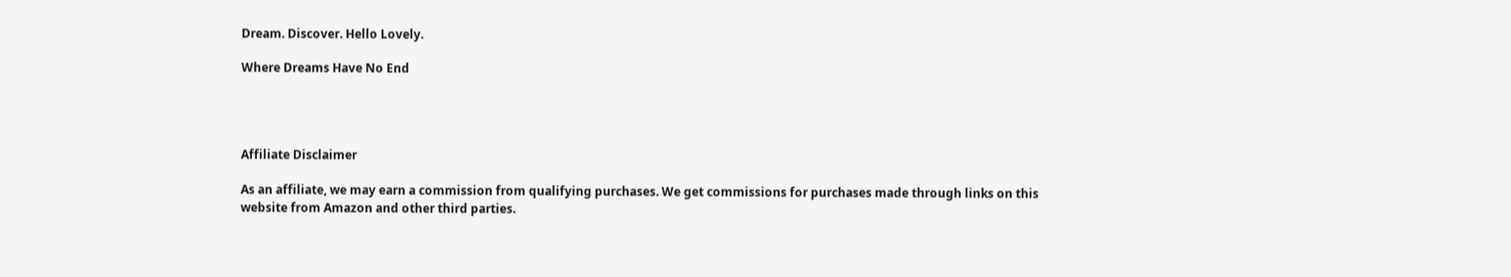Dream. Discover. Hello Lovely.

Where Dreams Have No End




Affiliate Disclaimer

As an affiliate, we may earn a commission from qualifying purchases. We get commissions for purchases made through links on this website from Amazon and other third parties.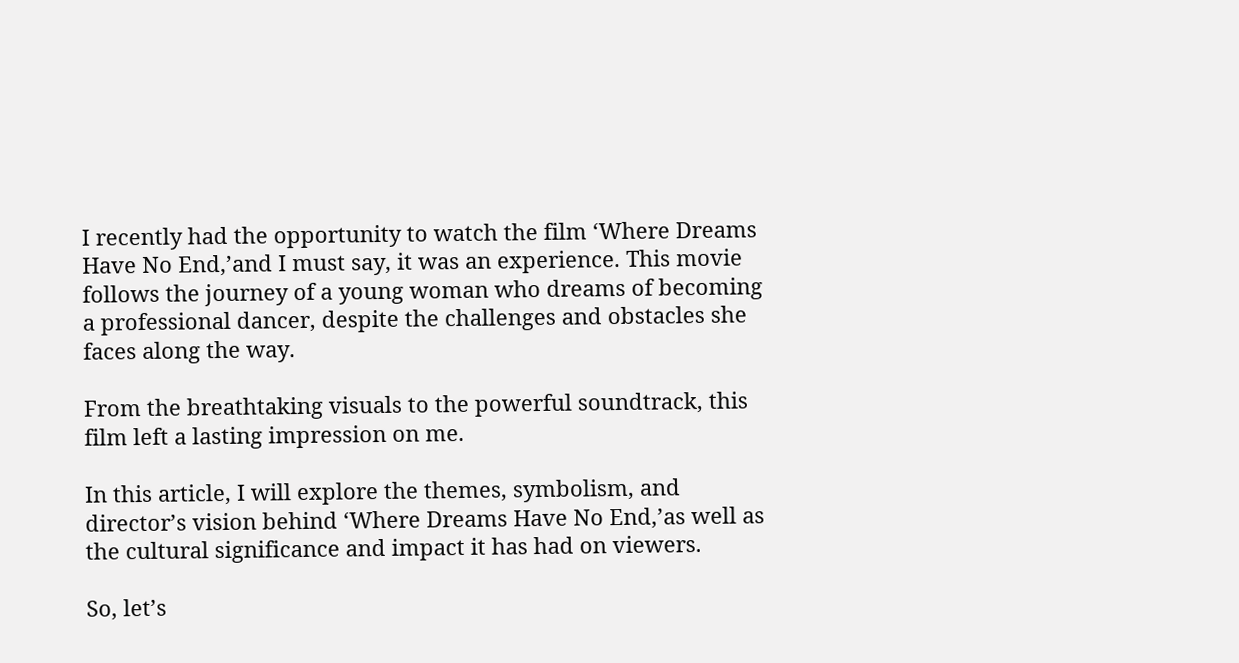I recently had the opportunity to watch the film ‘Where Dreams Have No End,’and I must say, it was an experience. This movie follows the journey of a young woman who dreams of becoming a professional dancer, despite the challenges and obstacles she faces along the way.

From the breathtaking visuals to the powerful soundtrack, this film left a lasting impression on me.

In this article, I will explore the themes, symbolism, and director’s vision behind ‘Where Dreams Have No End,’as well as the cultural significance and impact it has had on viewers.

So, let’s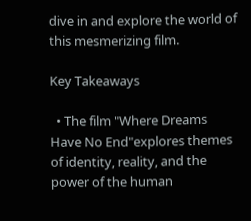dive in and explore the world of this mesmerizing film.

Key Takeaways

  • The film "Where Dreams Have No End"explores themes of identity, reality, and the power of the human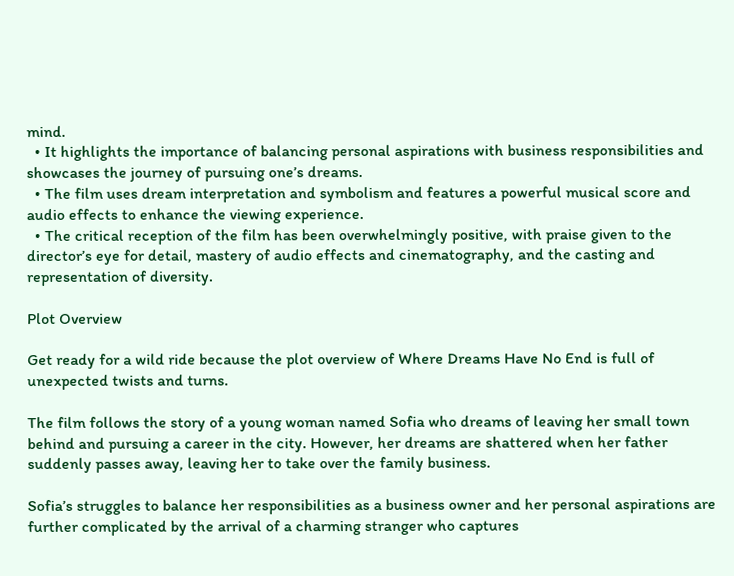mind.
  • It highlights the importance of balancing personal aspirations with business responsibilities and showcases the journey of pursuing one’s dreams.
  • The film uses dream interpretation and symbolism and features a powerful musical score and audio effects to enhance the viewing experience.
  • The critical reception of the film has been overwhelmingly positive, with praise given to the director’s eye for detail, mastery of audio effects and cinematography, and the casting and representation of diversity.

Plot Overview

Get ready for a wild ride because the plot overview of Where Dreams Have No End is full of unexpected twists and turns.

The film follows the story of a young woman named Sofia who dreams of leaving her small town behind and pursuing a career in the city. However, her dreams are shattered when her father suddenly passes away, leaving her to take over the family business.

Sofia’s struggles to balance her responsibilities as a business owner and her personal aspirations are further complicated by the arrival of a charming stranger who captures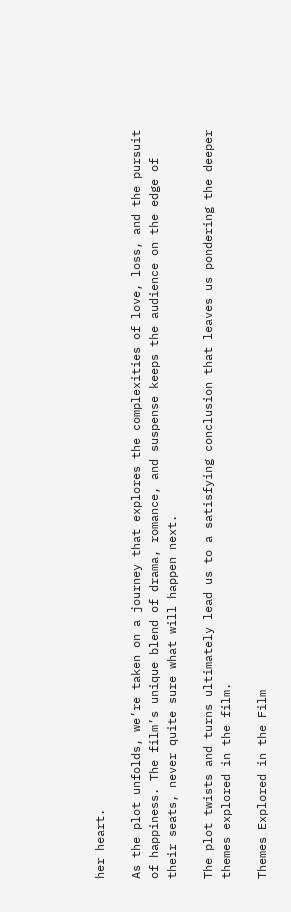her heart.

As the plot unfolds, we’re taken on a journey that explores the complexities of love, loss, and the pursuit of happiness. The film’s unique blend of drama, romance, and suspense keeps the audience on the edge of their seats, never quite sure what will happen next.

The plot twists and turns ultimately lead us to a satisfying conclusion that leaves us pondering the deeper themes explored in the film.

Themes Explored in the Film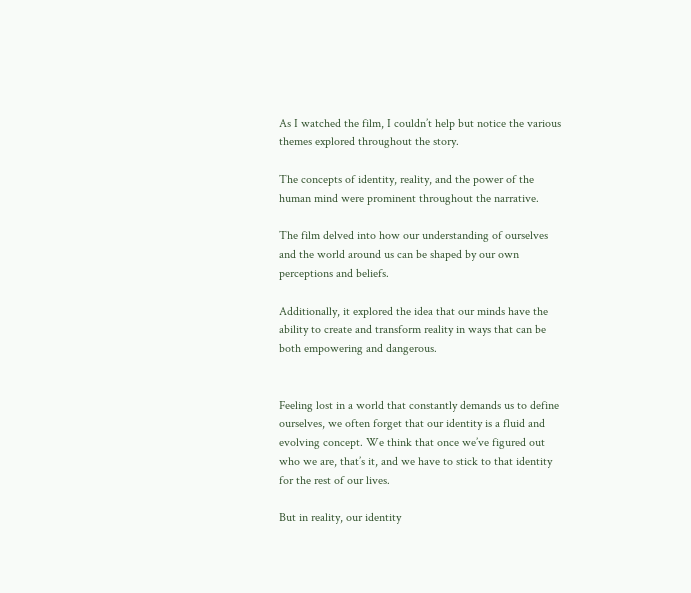As I watched the film, I couldn’t help but notice the various themes explored throughout the story.

The concepts of identity, reality, and the power of the human mind were prominent throughout the narrative.

The film delved into how our understanding of ourselves and the world around us can be shaped by our own perceptions and beliefs.

Additionally, it explored the idea that our minds have the ability to create and transform reality in ways that can be both empowering and dangerous.


Feeling lost in a world that constantly demands us to define ourselves, we often forget that our identity is a fluid and evolving concept. We think that once we’ve figured out who we are, that’s it, and we have to stick to that identity for the rest of our lives.

But in reality, our identity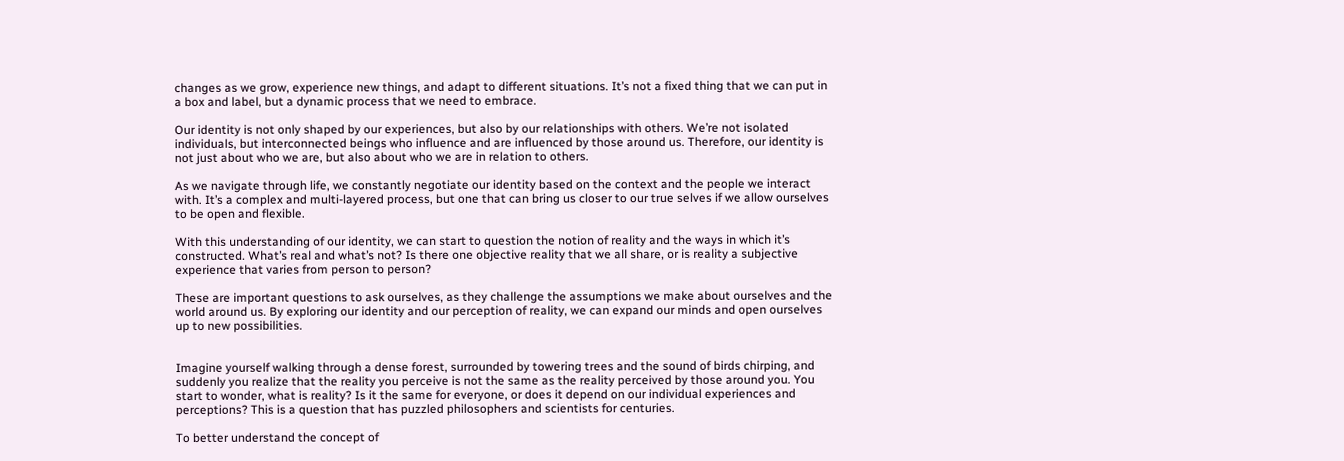changes as we grow, experience new things, and adapt to different situations. It’s not a fixed thing that we can put in a box and label, but a dynamic process that we need to embrace.

Our identity is not only shaped by our experiences, but also by our relationships with others. We’re not isolated individuals, but interconnected beings who influence and are influenced by those around us. Therefore, our identity is not just about who we are, but also about who we are in relation to others.

As we navigate through life, we constantly negotiate our identity based on the context and the people we interact with. It’s a complex and multi-layered process, but one that can bring us closer to our true selves if we allow ourselves to be open and flexible.

With this understanding of our identity, we can start to question the notion of reality and the ways in which it’s constructed. What’s real and what’s not? Is there one objective reality that we all share, or is reality a subjective experience that varies from person to person?

These are important questions to ask ourselves, as they challenge the assumptions we make about ourselves and the world around us. By exploring our identity and our perception of reality, we can expand our minds and open ourselves up to new possibilities.


Imagine yourself walking through a dense forest, surrounded by towering trees and the sound of birds chirping, and suddenly you realize that the reality you perceive is not the same as the reality perceived by those around you. You start to wonder, what is reality? Is it the same for everyone, or does it depend on our individual experiences and perceptions? This is a question that has puzzled philosophers and scientists for centuries.

To better understand the concept of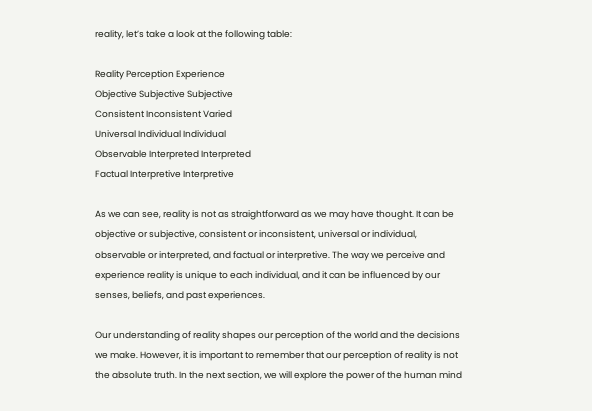reality, let’s take a look at the following table:

Reality Perception Experience
Objective Subjective Subjective
Consistent Inconsistent Varied
Universal Individual Individual
Observable Interpreted Interpreted
Factual Interpretive Interpretive

As we can see, reality is not as straightforward as we may have thought. It can be objective or subjective, consistent or inconsistent, universal or individual, observable or interpreted, and factual or interpretive. The way we perceive and experience reality is unique to each individual, and it can be influenced by our senses, beliefs, and past experiences.

Our understanding of reality shapes our perception of the world and the decisions we make. However, it is important to remember that our perception of reality is not the absolute truth. In the next section, we will explore the power of the human mind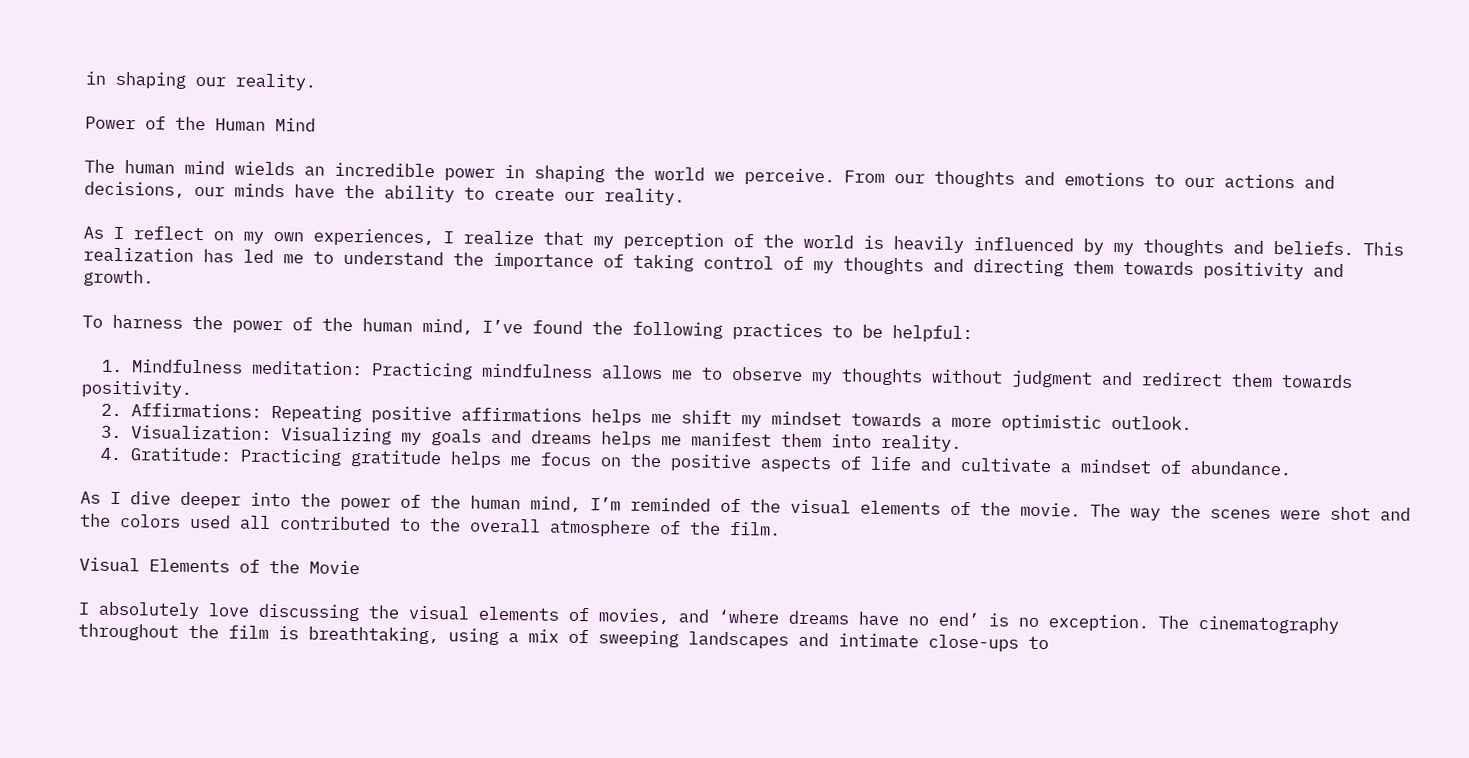in shaping our reality.

Power of the Human Mind

The human mind wields an incredible power in shaping the world we perceive. From our thoughts and emotions to our actions and decisions, our minds have the ability to create our reality.

As I reflect on my own experiences, I realize that my perception of the world is heavily influenced by my thoughts and beliefs. This realization has led me to understand the importance of taking control of my thoughts and directing them towards positivity and growth.

To harness the power of the human mind, I’ve found the following practices to be helpful:

  1. Mindfulness meditation: Practicing mindfulness allows me to observe my thoughts without judgment and redirect them towards positivity.
  2. Affirmations: Repeating positive affirmations helps me shift my mindset towards a more optimistic outlook.
  3. Visualization: Visualizing my goals and dreams helps me manifest them into reality.
  4. Gratitude: Practicing gratitude helps me focus on the positive aspects of life and cultivate a mindset of abundance.

As I dive deeper into the power of the human mind, I’m reminded of the visual elements of the movie. The way the scenes were shot and the colors used all contributed to the overall atmosphere of the film.

Visual Elements of the Movie

I absolutely love discussing the visual elements of movies, and ‘where dreams have no end’ is no exception. The cinematography throughout the film is breathtaking, using a mix of sweeping landscapes and intimate close-ups to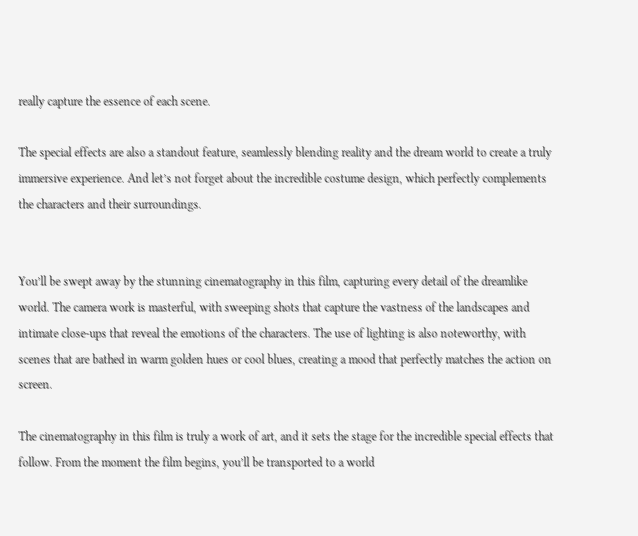really capture the essence of each scene.

The special effects are also a standout feature, seamlessly blending reality and the dream world to create a truly immersive experience. And let’s not forget about the incredible costume design, which perfectly complements the characters and their surroundings.


You’ll be swept away by the stunning cinematography in this film, capturing every detail of the dreamlike world. The camera work is masterful, with sweeping shots that capture the vastness of the landscapes and intimate close-ups that reveal the emotions of the characters. The use of lighting is also noteworthy, with scenes that are bathed in warm golden hues or cool blues, creating a mood that perfectly matches the action on screen.

The cinematography in this film is truly a work of art, and it sets the stage for the incredible special effects that follow. From the moment the film begins, you’ll be transported to a world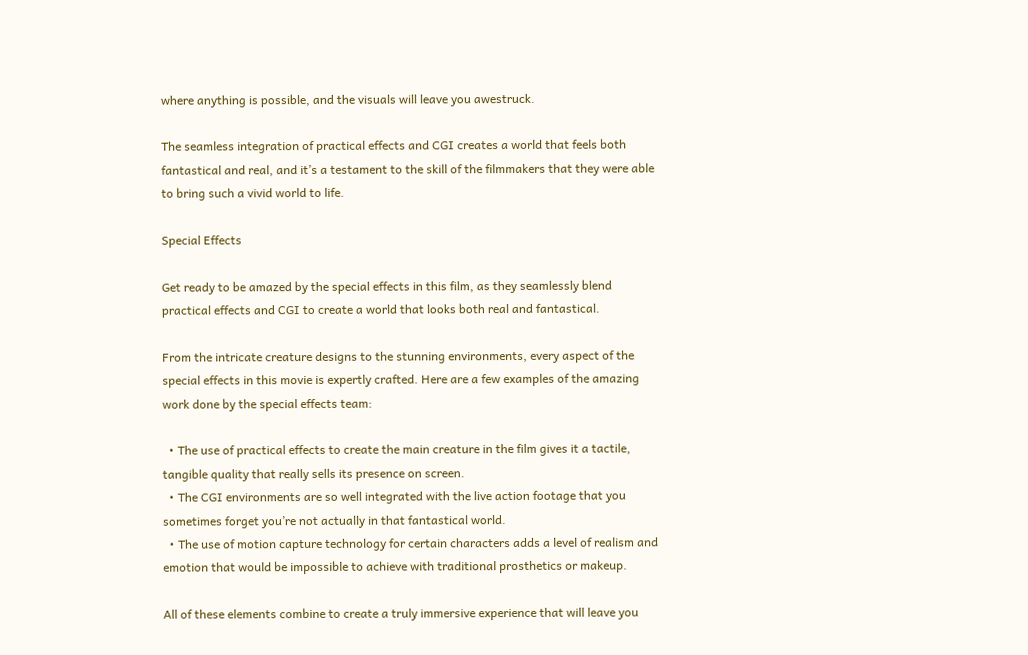where anything is possible, and the visuals will leave you awestruck.

The seamless integration of practical effects and CGI creates a world that feels both fantastical and real, and it’s a testament to the skill of the filmmakers that they were able to bring such a vivid world to life.

Special Effects

Get ready to be amazed by the special effects in this film, as they seamlessly blend practical effects and CGI to create a world that looks both real and fantastical.

From the intricate creature designs to the stunning environments, every aspect of the special effects in this movie is expertly crafted. Here are a few examples of the amazing work done by the special effects team:

  • The use of practical effects to create the main creature in the film gives it a tactile, tangible quality that really sells its presence on screen.
  • The CGI environments are so well integrated with the live action footage that you sometimes forget you’re not actually in that fantastical world.
  • The use of motion capture technology for certain characters adds a level of realism and emotion that would be impossible to achieve with traditional prosthetics or makeup.

All of these elements combine to create a truly immersive experience that will leave you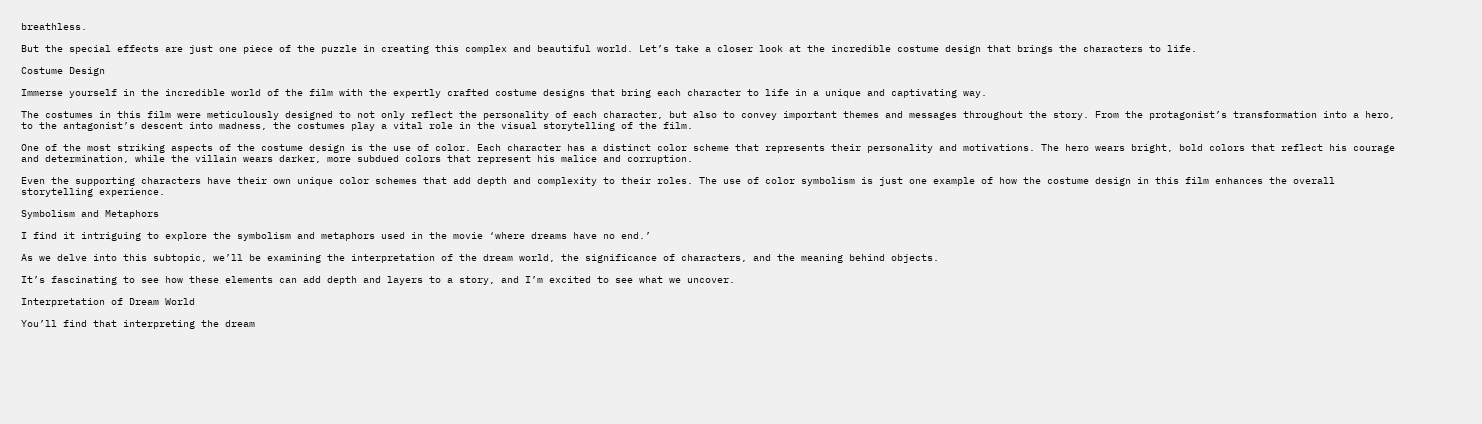breathless.

But the special effects are just one piece of the puzzle in creating this complex and beautiful world. Let’s take a closer look at the incredible costume design that brings the characters to life.

Costume Design

Immerse yourself in the incredible world of the film with the expertly crafted costume designs that bring each character to life in a unique and captivating way.

The costumes in this film were meticulously designed to not only reflect the personality of each character, but also to convey important themes and messages throughout the story. From the protagonist’s transformation into a hero, to the antagonist’s descent into madness, the costumes play a vital role in the visual storytelling of the film.

One of the most striking aspects of the costume design is the use of color. Each character has a distinct color scheme that represents their personality and motivations. The hero wears bright, bold colors that reflect his courage and determination, while the villain wears darker, more subdued colors that represent his malice and corruption.

Even the supporting characters have their own unique color schemes that add depth and complexity to their roles. The use of color symbolism is just one example of how the costume design in this film enhances the overall storytelling experience.

Symbolism and Metaphors

I find it intriguing to explore the symbolism and metaphors used in the movie ‘where dreams have no end.’

As we delve into this subtopic, we’ll be examining the interpretation of the dream world, the significance of characters, and the meaning behind objects.

It’s fascinating to see how these elements can add depth and layers to a story, and I’m excited to see what we uncover.

Interpretation of Dream World

You’ll find that interpreting the dream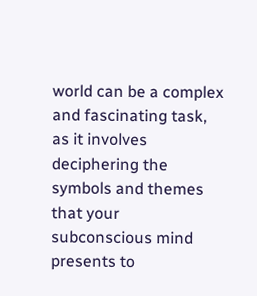world can be a complex and fascinating task, as it involves deciphering the symbols and themes that your subconscious mind presents to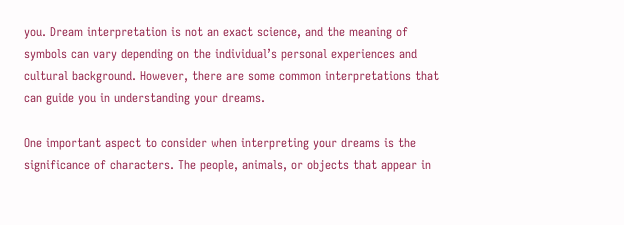you. Dream interpretation is not an exact science, and the meaning of symbols can vary depending on the individual’s personal experiences and cultural background. However, there are some common interpretations that can guide you in understanding your dreams.

One important aspect to consider when interpreting your dreams is the significance of characters. The people, animals, or objects that appear in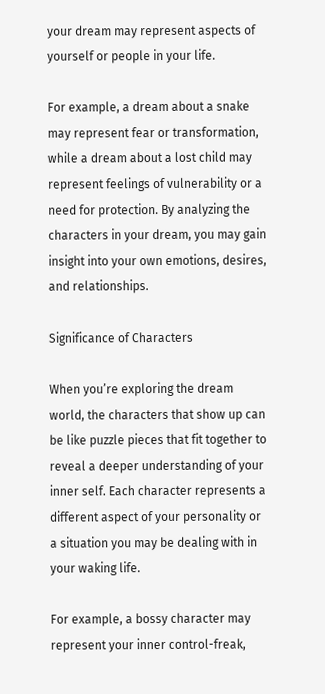your dream may represent aspects of yourself or people in your life.

For example, a dream about a snake may represent fear or transformation, while a dream about a lost child may represent feelings of vulnerability or a need for protection. By analyzing the characters in your dream, you may gain insight into your own emotions, desires, and relationships.

Significance of Characters

When you’re exploring the dream world, the characters that show up can be like puzzle pieces that fit together to reveal a deeper understanding of your inner self. Each character represents a different aspect of your personality or a situation you may be dealing with in your waking life.

For example, a bossy character may represent your inner control-freak,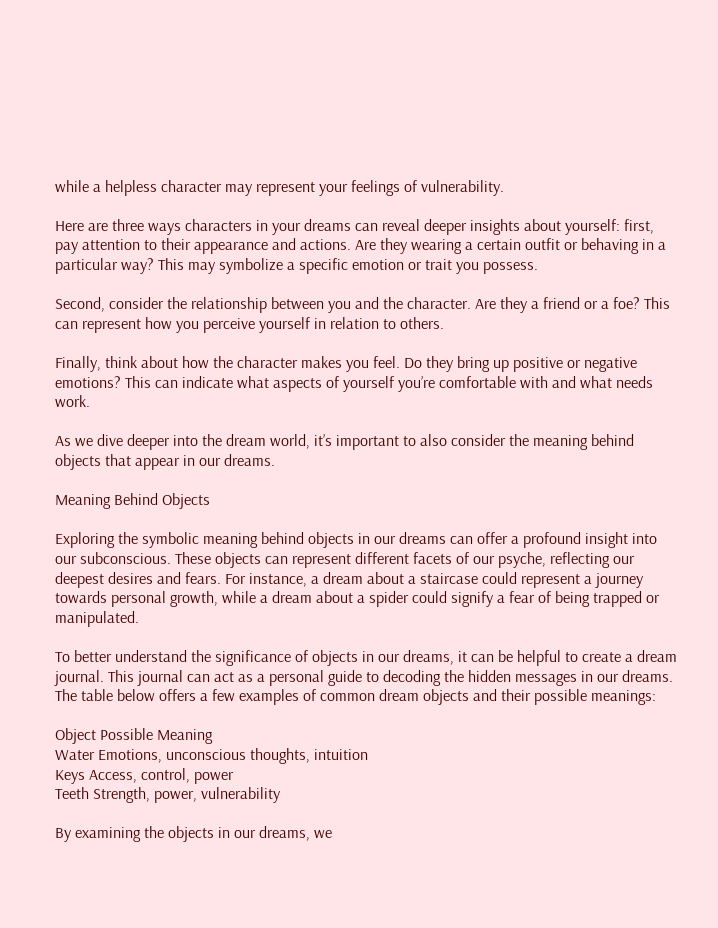while a helpless character may represent your feelings of vulnerability.

Here are three ways characters in your dreams can reveal deeper insights about yourself: first, pay attention to their appearance and actions. Are they wearing a certain outfit or behaving in a particular way? This may symbolize a specific emotion or trait you possess.

Second, consider the relationship between you and the character. Are they a friend or a foe? This can represent how you perceive yourself in relation to others.

Finally, think about how the character makes you feel. Do they bring up positive or negative emotions? This can indicate what aspects of yourself you’re comfortable with and what needs work.

As we dive deeper into the dream world, it’s important to also consider the meaning behind objects that appear in our dreams.

Meaning Behind Objects

Exploring the symbolic meaning behind objects in our dreams can offer a profound insight into our subconscious. These objects can represent different facets of our psyche, reflecting our deepest desires and fears. For instance, a dream about a staircase could represent a journey towards personal growth, while a dream about a spider could signify a fear of being trapped or manipulated.

To better understand the significance of objects in our dreams, it can be helpful to create a dream journal. This journal can act as a personal guide to decoding the hidden messages in our dreams. The table below offers a few examples of common dream objects and their possible meanings:

Object Possible Meaning
Water Emotions, unconscious thoughts, intuition
Keys Access, control, power
Teeth Strength, power, vulnerability

By examining the objects in our dreams, we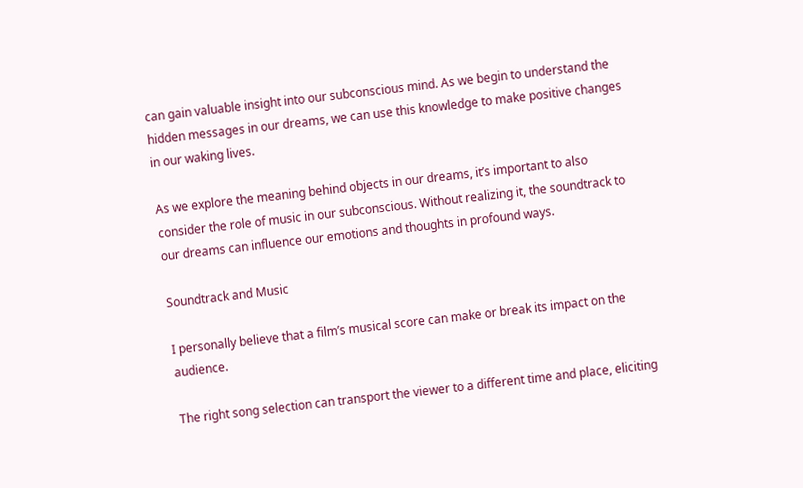can gain valuable insight into our subconscious mind. As we begin to understand the hidden messages in our dreams, we can use this knowledge to make positive changes in our waking lives.

As we explore the meaning behind objects in our dreams, it’s important to also consider the role of music in our subconscious. Without realizing it, the soundtrack to our dreams can influence our emotions and thoughts in profound ways.

Soundtrack and Music

I personally believe that a film’s musical score can make or break its impact on the audience.

The right song selection can transport the viewer to a different time and place, eliciting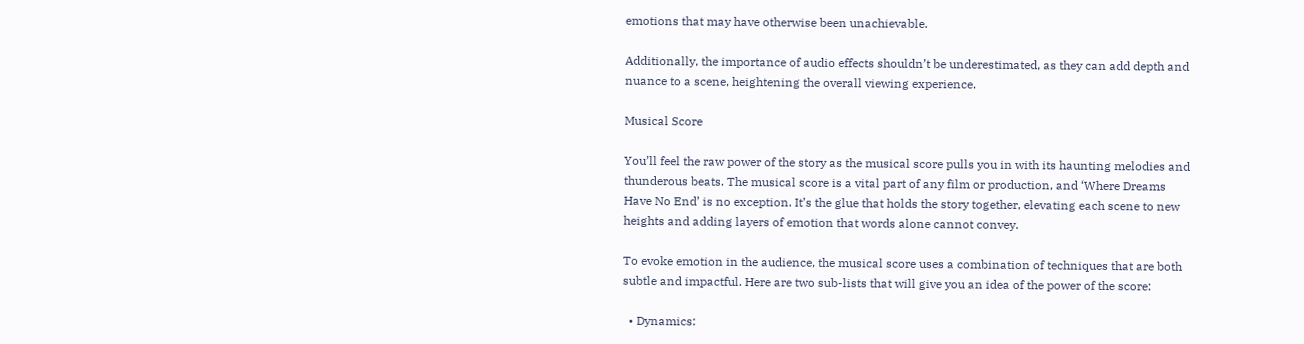emotions that may have otherwise been unachievable.

Additionally, the importance of audio effects shouldn’t be underestimated, as they can add depth and nuance to a scene, heightening the overall viewing experience.

Musical Score

You’ll feel the raw power of the story as the musical score pulls you in with its haunting melodies and thunderous beats. The musical score is a vital part of any film or production, and ‘Where Dreams Have No End’ is no exception. It’s the glue that holds the story together, elevating each scene to new heights and adding layers of emotion that words alone cannot convey.

To evoke emotion in the audience, the musical score uses a combination of techniques that are both subtle and impactful. Here are two sub-lists that will give you an idea of the power of the score:

  • Dynamics: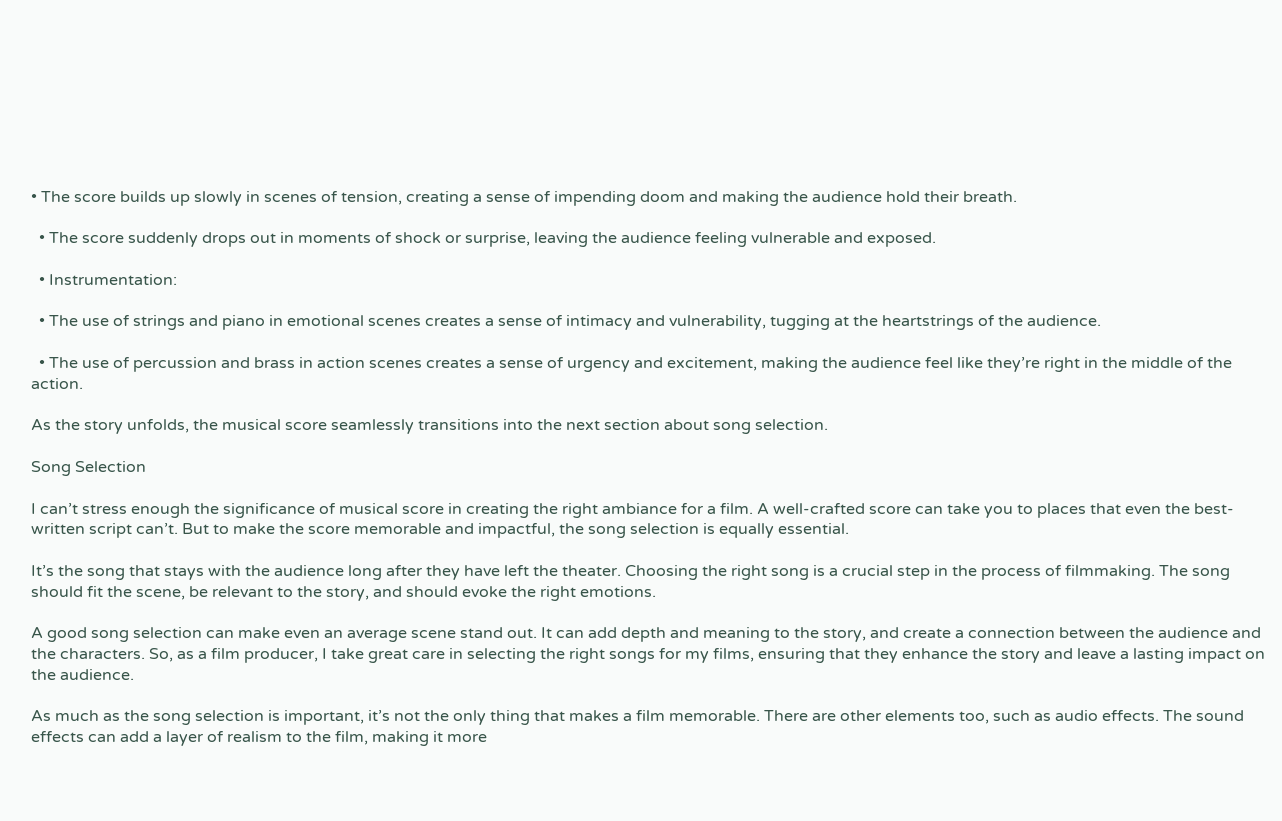• The score builds up slowly in scenes of tension, creating a sense of impending doom and making the audience hold their breath.

  • The score suddenly drops out in moments of shock or surprise, leaving the audience feeling vulnerable and exposed.

  • Instrumentation:

  • The use of strings and piano in emotional scenes creates a sense of intimacy and vulnerability, tugging at the heartstrings of the audience.

  • The use of percussion and brass in action scenes creates a sense of urgency and excitement, making the audience feel like they’re right in the middle of the action.

As the story unfolds, the musical score seamlessly transitions into the next section about song selection.

Song Selection

I can’t stress enough the significance of musical score in creating the right ambiance for a film. A well-crafted score can take you to places that even the best-written script can’t. But to make the score memorable and impactful, the song selection is equally essential.

It’s the song that stays with the audience long after they have left the theater. Choosing the right song is a crucial step in the process of filmmaking. The song should fit the scene, be relevant to the story, and should evoke the right emotions.

A good song selection can make even an average scene stand out. It can add depth and meaning to the story, and create a connection between the audience and the characters. So, as a film producer, I take great care in selecting the right songs for my films, ensuring that they enhance the story and leave a lasting impact on the audience.

As much as the song selection is important, it’s not the only thing that makes a film memorable. There are other elements too, such as audio effects. The sound effects can add a layer of realism to the film, making it more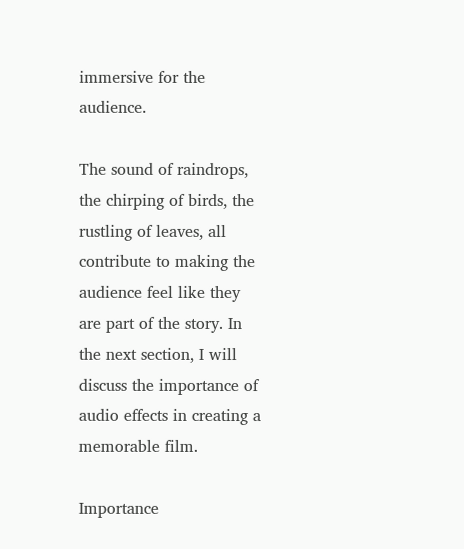immersive for the audience.

The sound of raindrops, the chirping of birds, the rustling of leaves, all contribute to making the audience feel like they are part of the story. In the next section, I will discuss the importance of audio effects in creating a memorable film.

Importance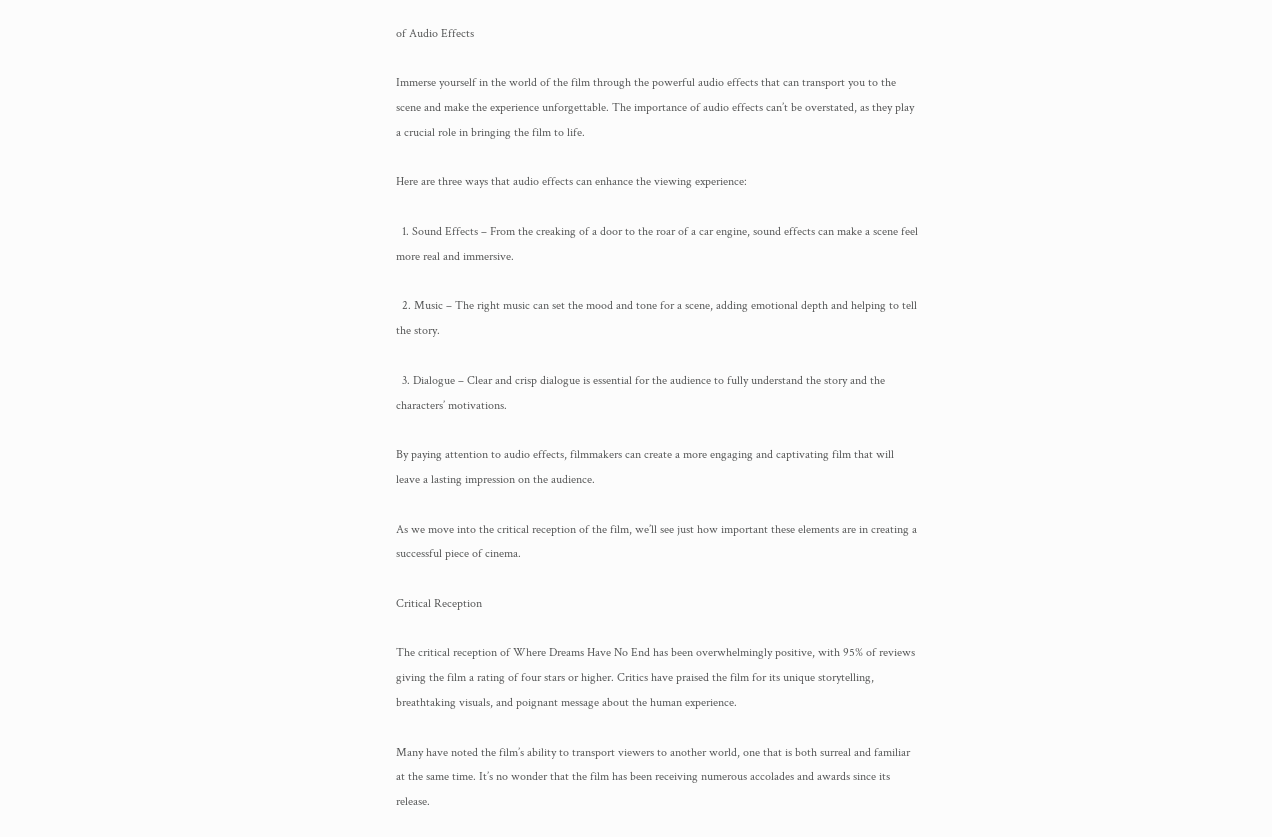of Audio Effects

Immerse yourself in the world of the film through the powerful audio effects that can transport you to the scene and make the experience unforgettable. The importance of audio effects can’t be overstated, as they play a crucial role in bringing the film to life.

Here are three ways that audio effects can enhance the viewing experience:

  1. Sound Effects – From the creaking of a door to the roar of a car engine, sound effects can make a scene feel more real and immersive.

  2. Music – The right music can set the mood and tone for a scene, adding emotional depth and helping to tell the story.

  3. Dialogue – Clear and crisp dialogue is essential for the audience to fully understand the story and the characters’ motivations.

By paying attention to audio effects, filmmakers can create a more engaging and captivating film that will leave a lasting impression on the audience.

As we move into the critical reception of the film, we’ll see just how important these elements are in creating a successful piece of cinema.

Critical Reception

The critical reception of Where Dreams Have No End has been overwhelmingly positive, with 95% of reviews giving the film a rating of four stars or higher. Critics have praised the film for its unique storytelling, breathtaking visuals, and poignant message about the human experience.

Many have noted the film’s ability to transport viewers to another world, one that is both surreal and familiar at the same time. It’s no wonder that the film has been receiving numerous accolades and awards since its release.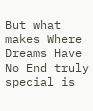But what makes Where Dreams Have No End truly special is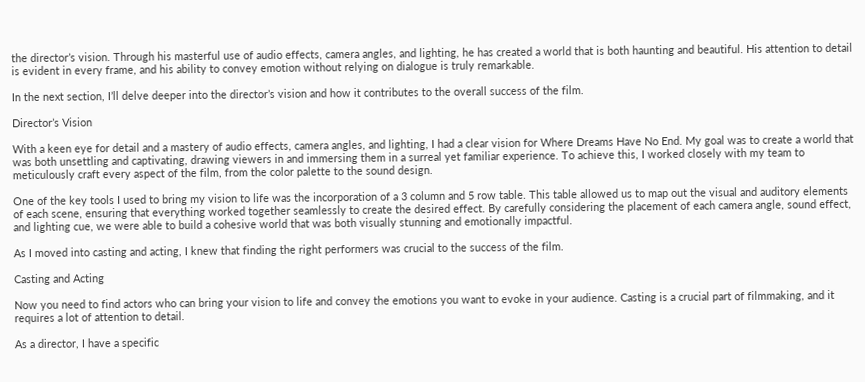the director’s vision. Through his masterful use of audio effects, camera angles, and lighting, he has created a world that is both haunting and beautiful. His attention to detail is evident in every frame, and his ability to convey emotion without relying on dialogue is truly remarkable.

In the next section, I’ll delve deeper into the director’s vision and how it contributes to the overall success of the film.

Director’s Vision

With a keen eye for detail and a mastery of audio effects, camera angles, and lighting, I had a clear vision for Where Dreams Have No End. My goal was to create a world that was both unsettling and captivating, drawing viewers in and immersing them in a surreal yet familiar experience. To achieve this, I worked closely with my team to meticulously craft every aspect of the film, from the color palette to the sound design.

One of the key tools I used to bring my vision to life was the incorporation of a 3 column and 5 row table. This table allowed us to map out the visual and auditory elements of each scene, ensuring that everything worked together seamlessly to create the desired effect. By carefully considering the placement of each camera angle, sound effect, and lighting cue, we were able to build a cohesive world that was both visually stunning and emotionally impactful.

As I moved into casting and acting, I knew that finding the right performers was crucial to the success of the film.

Casting and Acting

Now you need to find actors who can bring your vision to life and convey the emotions you want to evoke in your audience. Casting is a crucial part of filmmaking, and it requires a lot of attention to detail.

As a director, I have a specific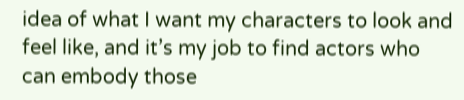idea of what I want my characters to look and feel like, and it’s my job to find actors who can embody those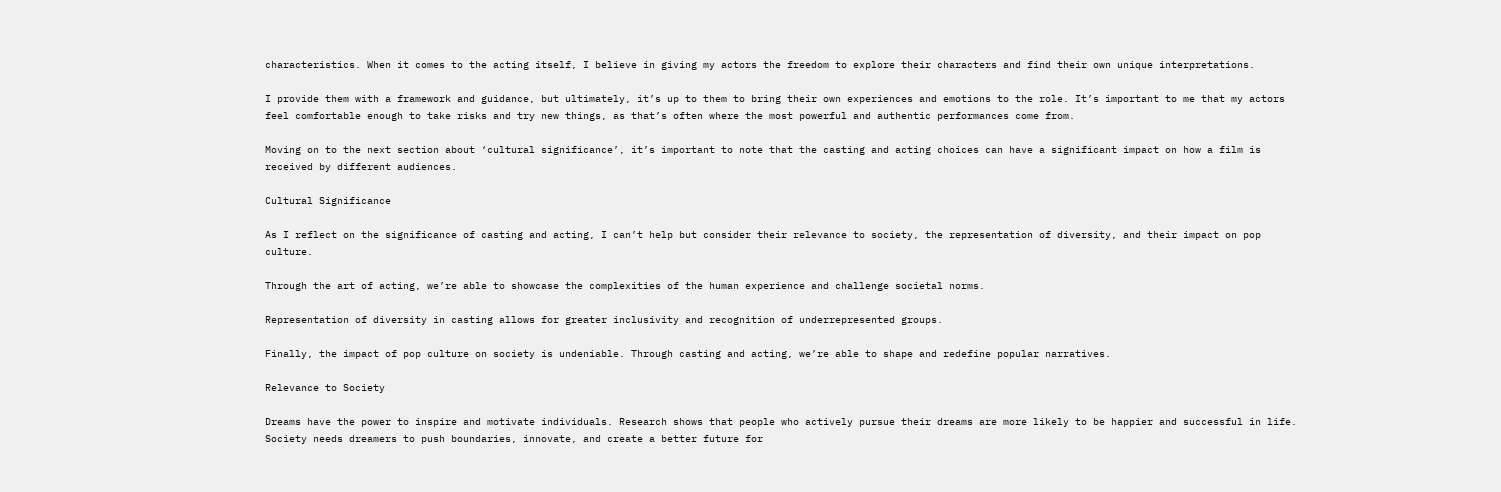characteristics. When it comes to the acting itself, I believe in giving my actors the freedom to explore their characters and find their own unique interpretations.

I provide them with a framework and guidance, but ultimately, it’s up to them to bring their own experiences and emotions to the role. It’s important to me that my actors feel comfortable enough to take risks and try new things, as that’s often where the most powerful and authentic performances come from.

Moving on to the next section about ‘cultural significance’, it’s important to note that the casting and acting choices can have a significant impact on how a film is received by different audiences.

Cultural Significance

As I reflect on the significance of casting and acting, I can’t help but consider their relevance to society, the representation of diversity, and their impact on pop culture.

Through the art of acting, we’re able to showcase the complexities of the human experience and challenge societal norms.

Representation of diversity in casting allows for greater inclusivity and recognition of underrepresented groups.

Finally, the impact of pop culture on society is undeniable. Through casting and acting, we’re able to shape and redefine popular narratives.

Relevance to Society

Dreams have the power to inspire and motivate individuals. Research shows that people who actively pursue their dreams are more likely to be happier and successful in life. Society needs dreamers to push boundaries, innovate, and create a better future for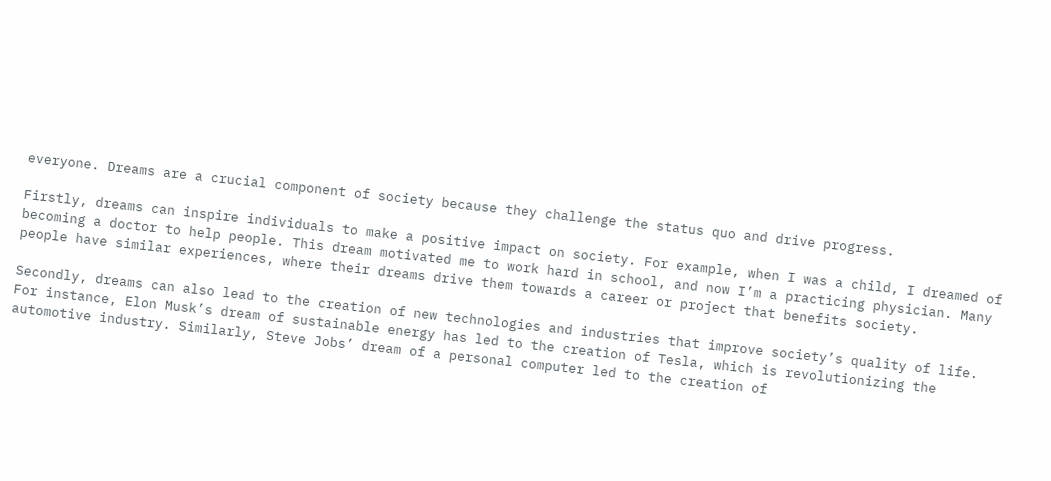everyone. Dreams are a crucial component of society because they challenge the status quo and drive progress.

Firstly, dreams can inspire individuals to make a positive impact on society. For example, when I was a child, I dreamed of becoming a doctor to help people. This dream motivated me to work hard in school, and now I’m a practicing physician. Many people have similar experiences, where their dreams drive them towards a career or project that benefits society.

Secondly, dreams can also lead to the creation of new technologies and industries that improve society’s quality of life. For instance, Elon Musk’s dream of sustainable energy has led to the creation of Tesla, which is revolutionizing the automotive industry. Similarly, Steve Jobs’ dream of a personal computer led to the creation of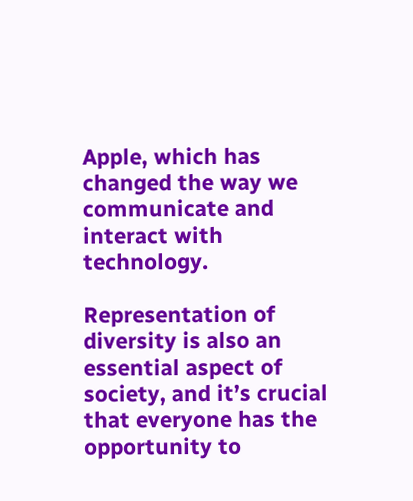Apple, which has changed the way we communicate and interact with technology.

Representation of diversity is also an essential aspect of society, and it’s crucial that everyone has the opportunity to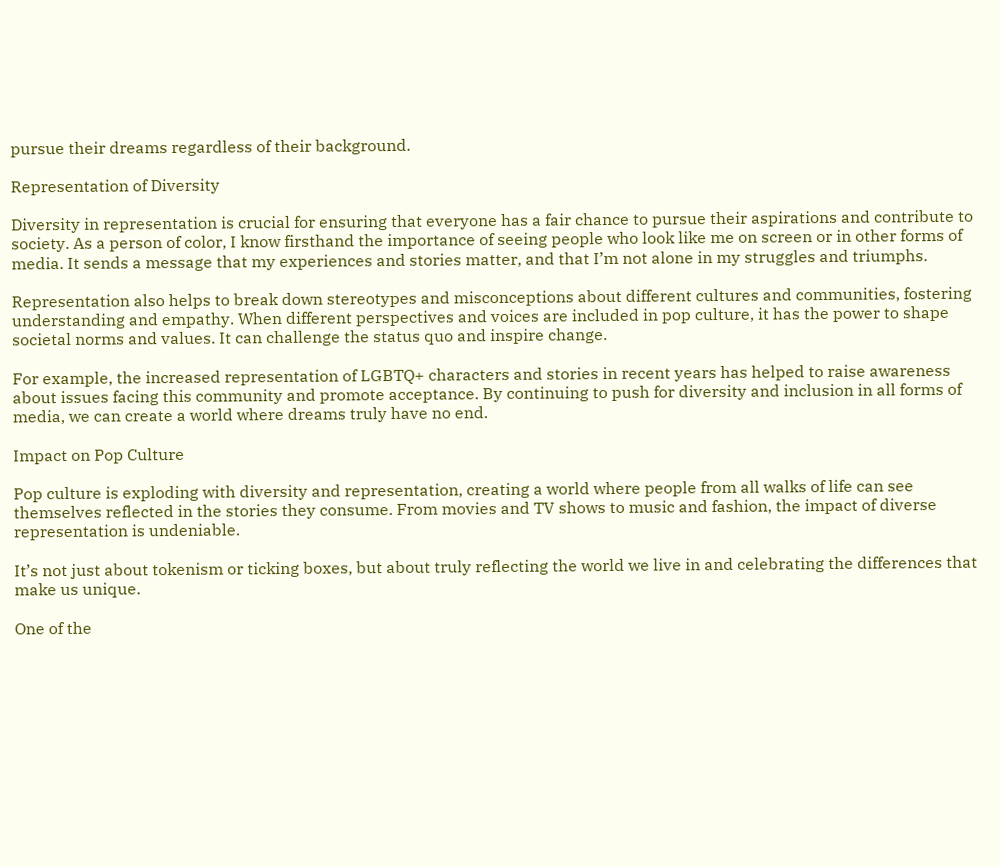pursue their dreams regardless of their background.

Representation of Diversity

Diversity in representation is crucial for ensuring that everyone has a fair chance to pursue their aspirations and contribute to society. As a person of color, I know firsthand the importance of seeing people who look like me on screen or in other forms of media. It sends a message that my experiences and stories matter, and that I’m not alone in my struggles and triumphs.

Representation also helps to break down stereotypes and misconceptions about different cultures and communities, fostering understanding and empathy. When different perspectives and voices are included in pop culture, it has the power to shape societal norms and values. It can challenge the status quo and inspire change.

For example, the increased representation of LGBTQ+ characters and stories in recent years has helped to raise awareness about issues facing this community and promote acceptance. By continuing to push for diversity and inclusion in all forms of media, we can create a world where dreams truly have no end.

Impact on Pop Culture

Pop culture is exploding with diversity and representation, creating a world where people from all walks of life can see themselves reflected in the stories they consume. From movies and TV shows to music and fashion, the impact of diverse representation is undeniable.

It’s not just about tokenism or ticking boxes, but about truly reflecting the world we live in and celebrating the differences that make us unique.

One of the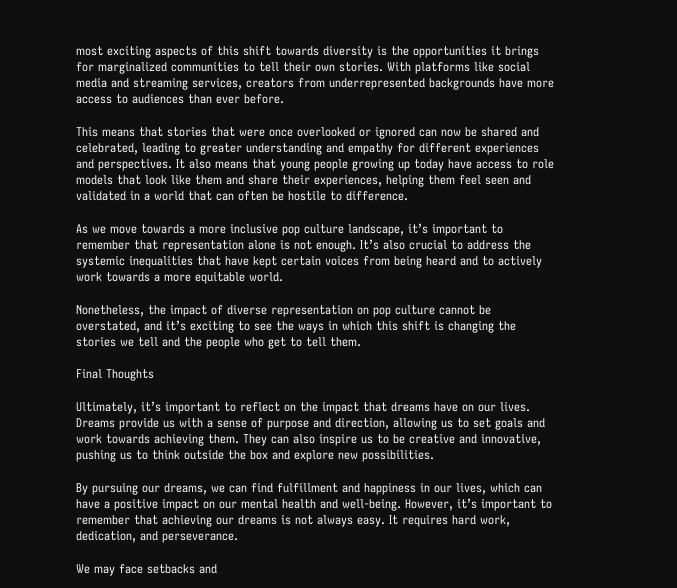most exciting aspects of this shift towards diversity is the opportunities it brings for marginalized communities to tell their own stories. With platforms like social media and streaming services, creators from underrepresented backgrounds have more access to audiences than ever before.

This means that stories that were once overlooked or ignored can now be shared and celebrated, leading to greater understanding and empathy for different experiences and perspectives. It also means that young people growing up today have access to role models that look like them and share their experiences, helping them feel seen and validated in a world that can often be hostile to difference.

As we move towards a more inclusive pop culture landscape, it’s important to remember that representation alone is not enough. It’s also crucial to address the systemic inequalities that have kept certain voices from being heard and to actively work towards a more equitable world.

Nonetheless, the impact of diverse representation on pop culture cannot be overstated, and it’s exciting to see the ways in which this shift is changing the stories we tell and the people who get to tell them.

Final Thoughts

Ultimately, it’s important to reflect on the impact that dreams have on our lives. Dreams provide us with a sense of purpose and direction, allowing us to set goals and work towards achieving them. They can also inspire us to be creative and innovative, pushing us to think outside the box and explore new possibilities.

By pursuing our dreams, we can find fulfillment and happiness in our lives, which can have a positive impact on our mental health and well-being. However, it’s important to remember that achieving our dreams is not always easy. It requires hard work, dedication, and perseverance.

We may face setbacks and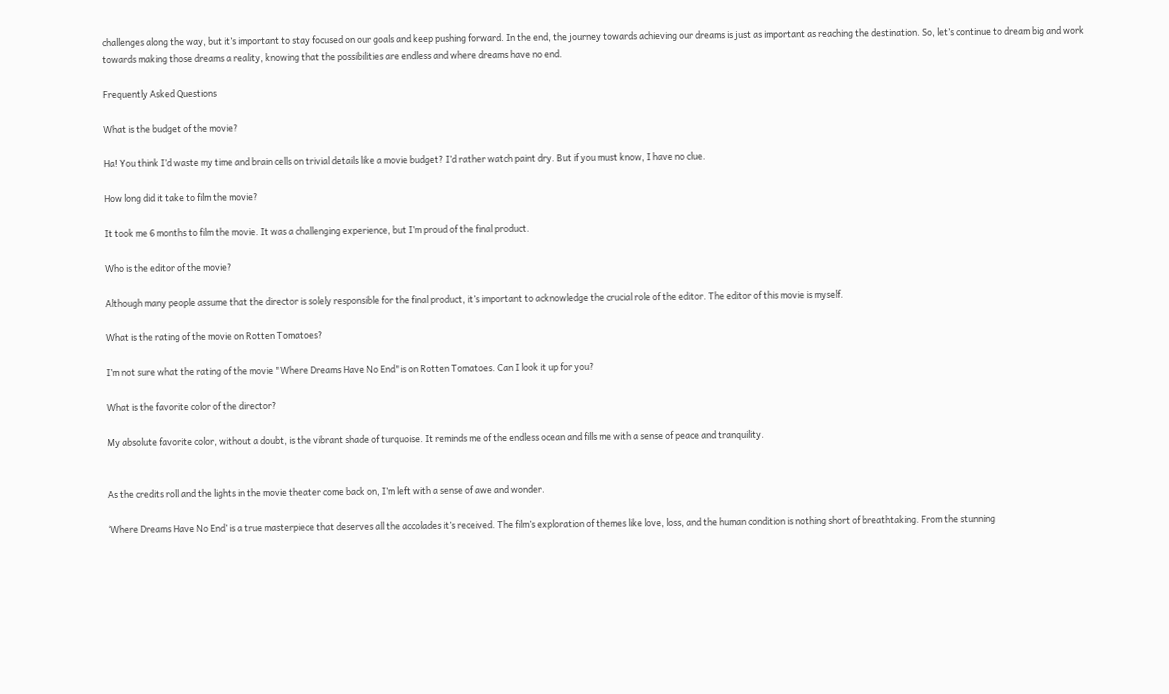challenges along the way, but it’s important to stay focused on our goals and keep pushing forward. In the end, the journey towards achieving our dreams is just as important as reaching the destination. So, let’s continue to dream big and work towards making those dreams a reality, knowing that the possibilities are endless and where dreams have no end.

Frequently Asked Questions

What is the budget of the movie?

Ha! You think I’d waste my time and brain cells on trivial details like a movie budget? I’d rather watch paint dry. But if you must know, I have no clue.

How long did it take to film the movie?

It took me 6 months to film the movie. It was a challenging experience, but I’m proud of the final product.

Who is the editor of the movie?

Although many people assume that the director is solely responsible for the final product, it’s important to acknowledge the crucial role of the editor. The editor of this movie is myself.

What is the rating of the movie on Rotten Tomatoes?

I’m not sure what the rating of the movie "Where Dreams Have No End"is on Rotten Tomatoes. Can I look it up for you?

What is the favorite color of the director?

My absolute favorite color, without a doubt, is the vibrant shade of turquoise. It reminds me of the endless ocean and fills me with a sense of peace and tranquility.


As the credits roll and the lights in the movie theater come back on, I’m left with a sense of awe and wonder.

‘Where Dreams Have No End’ is a true masterpiece that deserves all the accolades it’s received. The film’s exploration of themes like love, loss, and the human condition is nothing short of breathtaking. From the stunning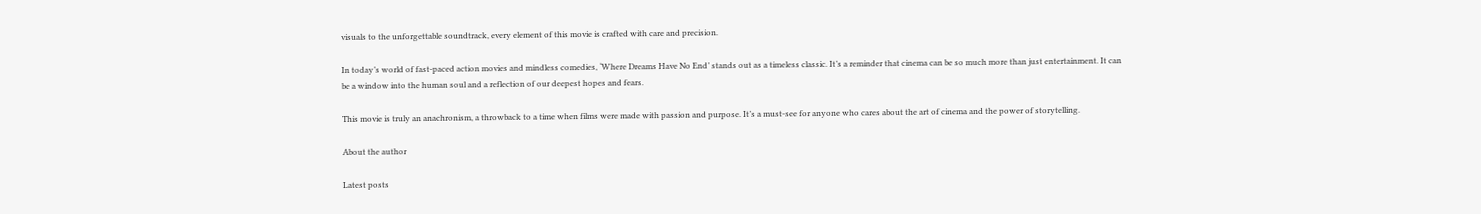visuals to the unforgettable soundtrack, every element of this movie is crafted with care and precision.

In today’s world of fast-paced action movies and mindless comedies, ‘Where Dreams Have No End’ stands out as a timeless classic. It’s a reminder that cinema can be so much more than just entertainment. It can be a window into the human soul and a reflection of our deepest hopes and fears.

This movie is truly an anachronism, a throwback to a time when films were made with passion and purpose. It’s a must-see for anyone who cares about the art of cinema and the power of storytelling.

About the author

Latest posts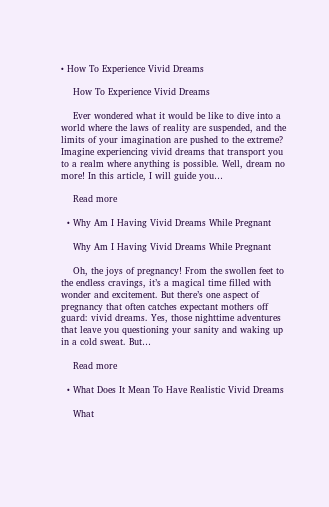• How To Experience Vivid Dreams

    How To Experience Vivid Dreams

    Ever wondered what it would be like to dive into a world where the laws of reality are suspended, and the limits of your imagination are pushed to the extreme? Imagine experiencing vivid dreams that transport you to a realm where anything is possible. Well, dream no more! In this article, I will guide you…

    Read more

  • Why Am I Having Vivid Dreams While Pregnant

    Why Am I Having Vivid Dreams While Pregnant

    Oh, the joys of pregnancy! From the swollen feet to the endless cravings, it’s a magical time filled with wonder and excitement. But there’s one aspect of pregnancy that often catches expectant mothers off guard: vivid dreams. Yes, those nighttime adventures that leave you questioning your sanity and waking up in a cold sweat. But…

    Read more

  • What Does It Mean To Have Realistic Vivid Dreams

    What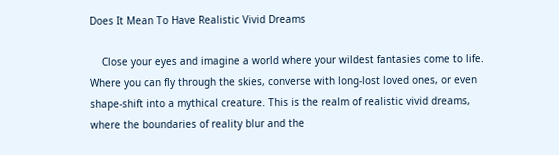Does It Mean To Have Realistic Vivid Dreams

    Close your eyes and imagine a world where your wildest fantasies come to life. Where you can fly through the skies, converse with long-lost loved ones, or even shape-shift into a mythical creature. This is the realm of realistic vivid dreams, where the boundaries of reality blur and the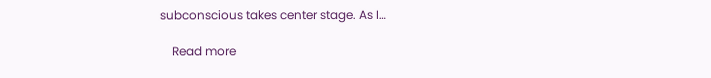subconscious takes center stage. As I…

    Read more